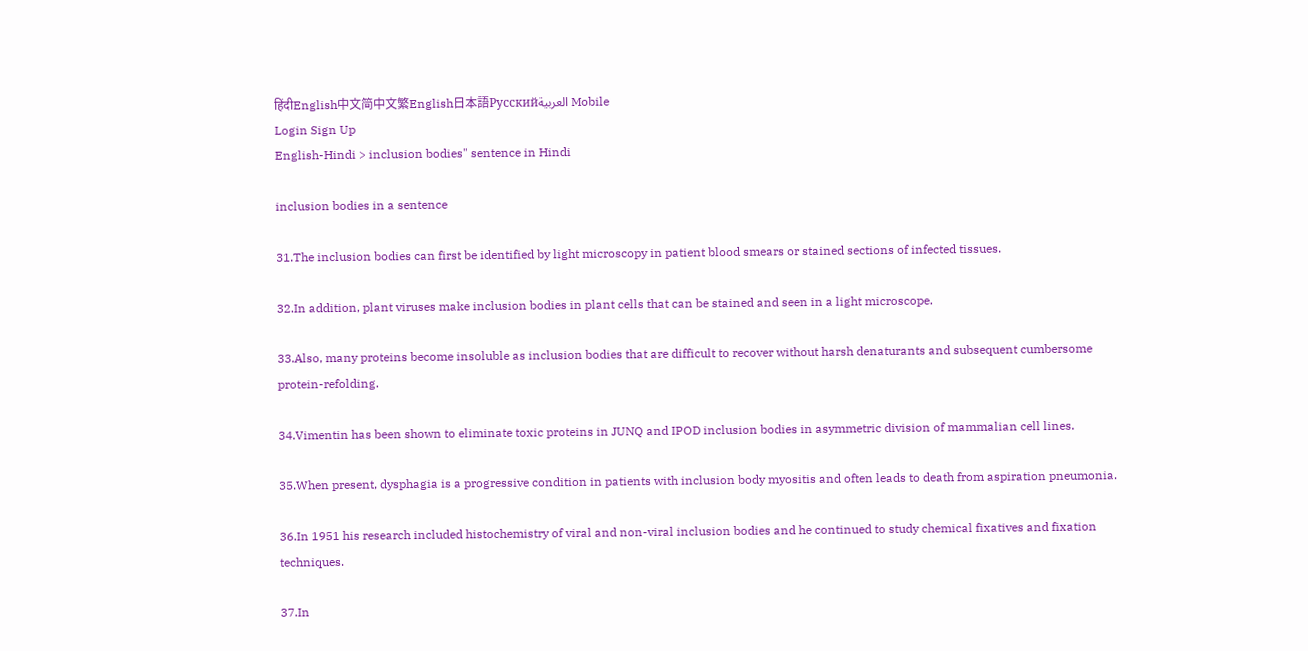हिंदीEnglish中文简中文繁English日本語Русскийالعربية Mobile
Login Sign Up
English-Hindi > inclusion bodies" sentence in Hindi

inclusion bodies in a sentence

31.The inclusion bodies can first be identified by light microscopy in patient blood smears or stained sections of infected tissues.

32.In addition, plant viruses make inclusion bodies in plant cells that can be stained and seen in a light microscope.

33.Also, many proteins become insoluble as inclusion bodies that are difficult to recover without harsh denaturants and subsequent cumbersome protein-refolding.

34.Vimentin has been shown to eliminate toxic proteins in JUNQ and IPOD inclusion bodies in asymmetric division of mammalian cell lines.

35.When present, dysphagia is a progressive condition in patients with inclusion body myositis and often leads to death from aspiration pneumonia.

36.In 1951 his research included histochemistry of viral and non-viral inclusion bodies and he continued to study chemical fixatives and fixation techniques.

37.In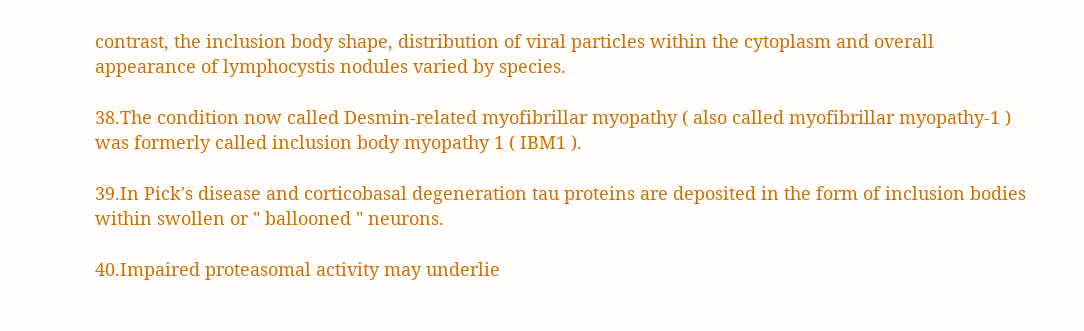contrast, the inclusion body shape, distribution of viral particles within the cytoplasm and overall appearance of lymphocystis nodules varied by species.

38.The condition now called Desmin-related myofibrillar myopathy ( also called myofibrillar myopathy-1 ) was formerly called inclusion body myopathy 1 ( IBM1 ).

39.In Pick's disease and corticobasal degeneration tau proteins are deposited in the form of inclusion bodies within swollen or " ballooned " neurons.

40.Impaired proteasomal activity may underlie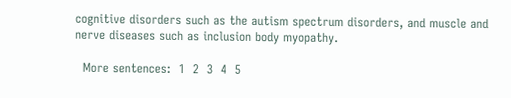cognitive disorders such as the autism spectrum disorders, and muscle and nerve diseases such as inclusion body myopathy.

  More sentences:  1  2  3  4  5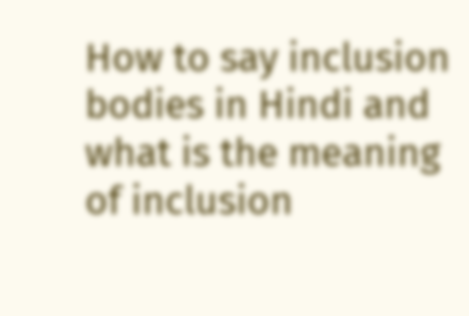How to say inclusion bodies in Hindi and what is the meaning of inclusion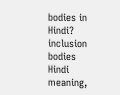bodies in Hindi? inclusion bodies Hindi meaning,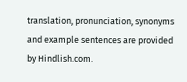translation, pronunciation, synonyms and example sentences are provided by Hindlish.com.